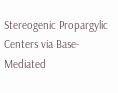Stereogenic Propargylic Centers via Base-Mediated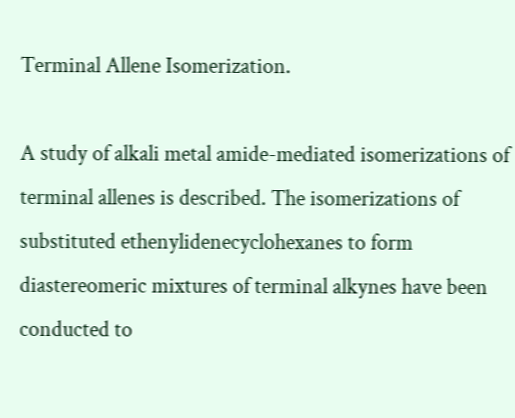Terminal Allene Isomerization.

A study of alkali metal amide-mediated isomerizations of terminal allenes is described. The isomerizations of substituted ethenylidenecyclohexanes to form diastereomeric mixtures of terminal alkynes have been conducted to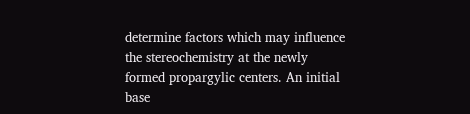determine factors which may influence the stereochemistry at the newly formed propargylic centers. An initial base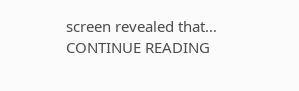screen revealed that… CONTINUE READING